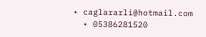• caglararli@hotmail.com
  • 05386281520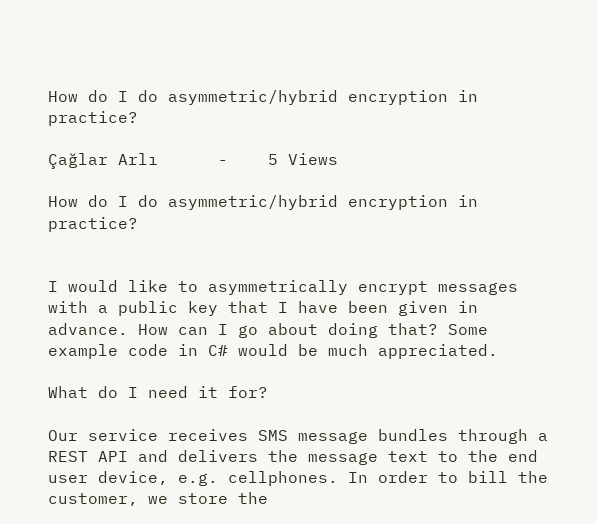How do I do asymmetric/hybrid encryption in practice?

Çağlar Arlı      -    5 Views

How do I do asymmetric/hybrid encryption in practice?


I would like to asymmetrically encrypt messages with a public key that I have been given in advance. How can I go about doing that? Some example code in C# would be much appreciated.

What do I need it for?

Our service receives SMS message bundles through a REST API and delivers the message text to the end user device, e.g. cellphones. In order to bill the customer, we store the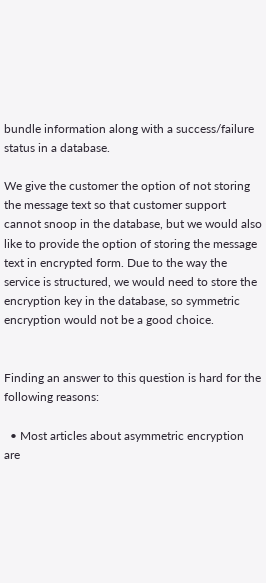bundle information along with a success/failure status in a database.

We give the customer the option of not storing the message text so that customer support cannot snoop in the database, but we would also like to provide the option of storing the message text in encrypted form. Due to the way the service is structured, we would need to store the encryption key in the database, so symmetric encryption would not be a good choice.


Finding an answer to this question is hard for the following reasons:

  • Most articles about asymmetric encryption are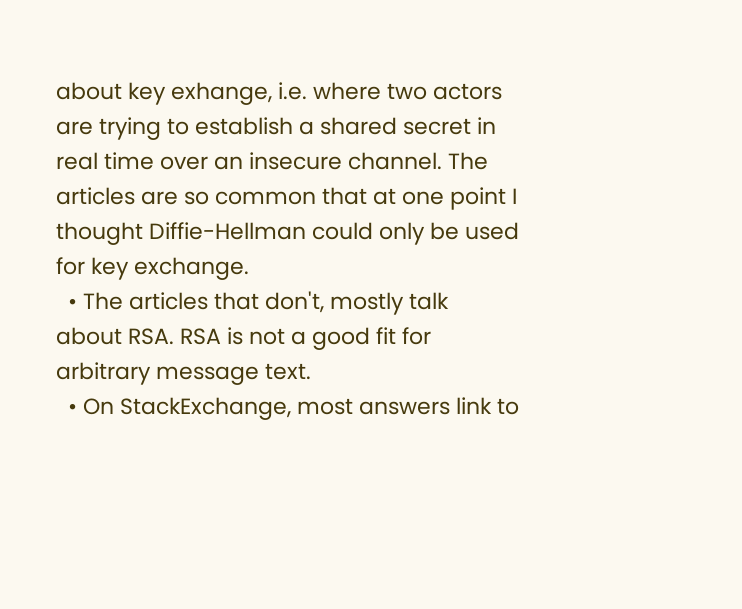about key exhange, i.e. where two actors are trying to establish a shared secret in real time over an insecure channel. The articles are so common that at one point I thought Diffie-Hellman could only be used for key exchange.
  • The articles that don't, mostly talk about RSA. RSA is not a good fit for arbitrary message text.
  • On StackExchange, most answers link to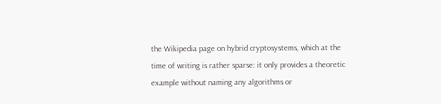the Wikipedia page on hybrid cryptosystems, which at the time of writing is rather sparse: it only provides a theoretic example without naming any algorithms or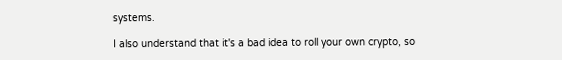systems.

I also understand that it's a bad idea to roll your own crypto, so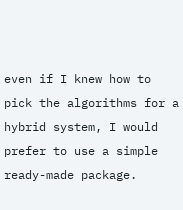even if I knew how to pick the algorithms for a hybrid system, I would prefer to use a simple ready-made package.